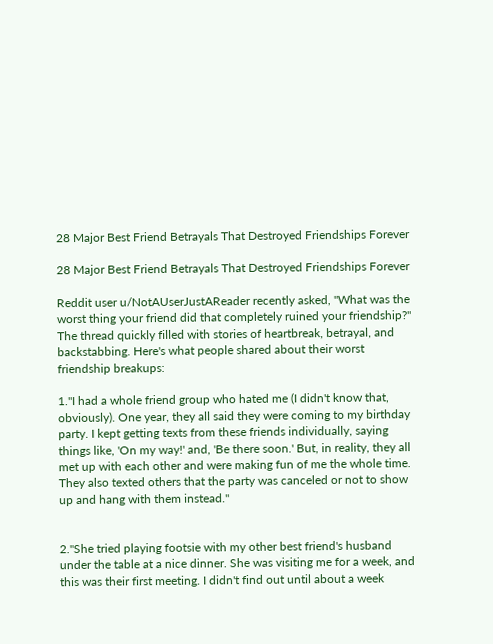28 Major Best Friend Betrayals That Destroyed Friendships Forever

28 Major Best Friend Betrayals That Destroyed Friendships Forever

Reddit user u/NotAUserJustAReader recently asked, "What was the worst thing your friend did that completely ruined your friendship?" The thread quickly filled with stories of heartbreak, betrayal, and backstabbing. Here's what people shared about their worst friendship breakups:

1."I had a whole friend group who hated me (I didn't know that, obviously). One year, they all said they were coming to my birthday party. I kept getting texts from these friends individually, saying things like, 'On my way!' and, 'Be there soon.' But, in reality, they all met up with each other and were making fun of me the whole time. They also texted others that the party was canceled or not to show up and hang with them instead."


2."She tried playing footsie with my other best friend's husband under the table at a nice dinner. She was visiting me for a week, and this was their first meeting. I didn't find out until about a week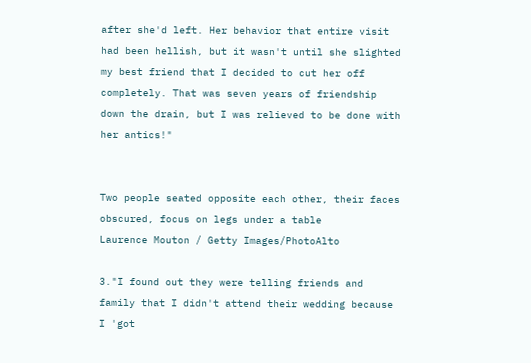after she'd left. Her behavior that entire visit had been hellish, but it wasn't until she slighted my best friend that I decided to cut her off completely. That was seven years of friendship down the drain, but I was relieved to be done with her antics!"


Two people seated opposite each other, their faces obscured, focus on legs under a table
Laurence Mouton / Getty Images/PhotoAlto

3."I found out they were telling friends and family that I didn't attend their wedding because I 'got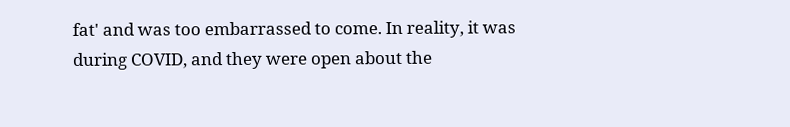fat' and was too embarrassed to come. In reality, it was during COVID, and they were open about the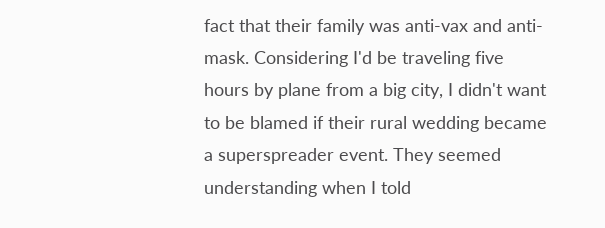fact that their family was anti-vax and anti-mask. Considering I'd be traveling five hours by plane from a big city, I didn't want to be blamed if their rural wedding became a superspreader event. They seemed understanding when I told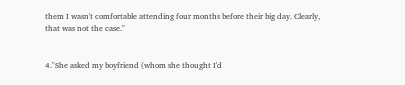them I wasn't comfortable attending four months before their big day. Clearly, that was not the case."


4."She asked my boyfriend (whom she thought I'd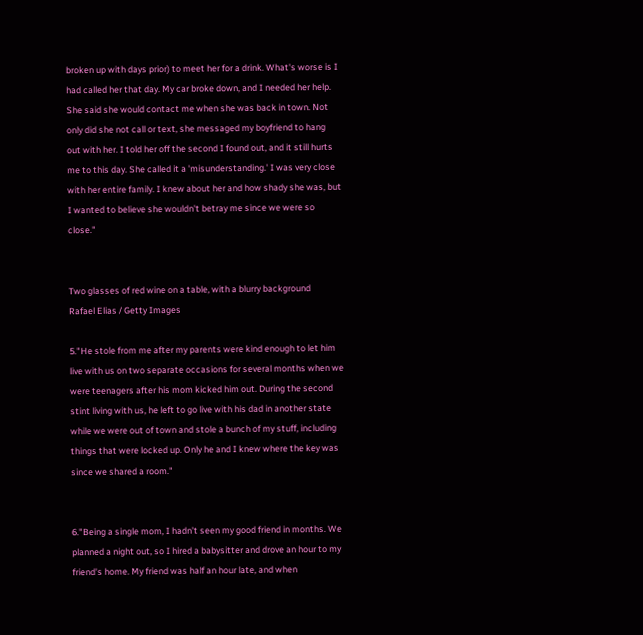broken up with days prior) to meet her for a drink. What's worse is I had called her that day. My car broke down, and I needed her help. She said she would contact me when she was back in town. Not only did she not call or text, she messaged my boyfriend to hang out with her. I told her off the second I found out, and it still hurts me to this day. She called it a 'misunderstanding.' I was very close with her entire family. I knew about her and how shady she was, but I wanted to believe she wouldn't betray me since we were so close."


Two glasses of red wine on a table, with a blurry background
Rafael Elias / Getty Images

5."He stole from me after my parents were kind enough to let him live with us on two separate occasions for several months when we were teenagers after his mom kicked him out. During the second stint living with us, he left to go live with his dad in another state while we were out of town and stole a bunch of my stuff, including things that were locked up. Only he and I knew where the key was since we shared a room."


6."Being a single mom, I hadn’t seen my good friend in months. We planned a night out, so I hired a babysitter and drove an hour to my friend's home. My friend was half an hour late, and when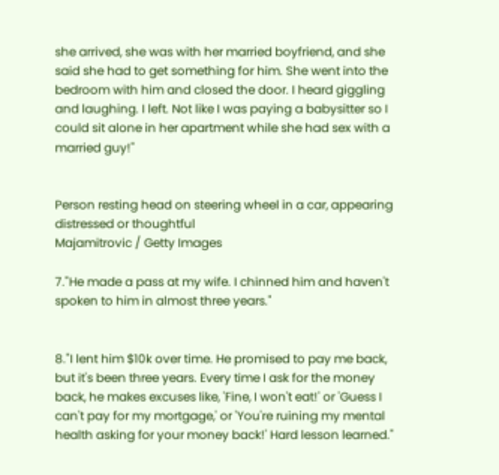she arrived, she was with her married boyfriend, and she said she had to get something for him. She went into the bedroom with him and closed the door. I heard giggling and laughing. I left. Not like I was paying a babysitter so I could sit alone in her apartment while she had sex with a married guy!"


Person resting head on steering wheel in a car, appearing distressed or thoughtful
Majamitrovic / Getty Images

7."He made a pass at my wife. I chinned him and haven't spoken to him in almost three years."


8."I lent him $10k over time. He promised to pay me back, but it's been three years. Every time I ask for the money back, he makes excuses like, 'Fine, I won't eat!' or 'Guess I can't pay for my mortgage,' or 'You're ruining my mental health asking for your money back!' Hard lesson learned."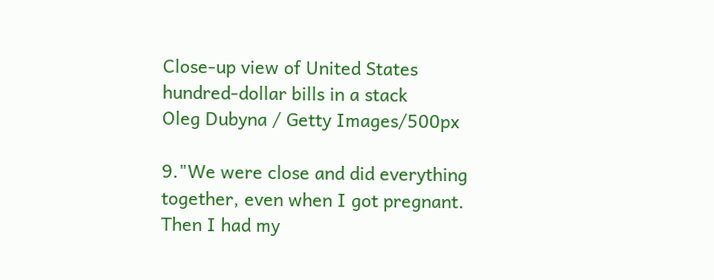Close-up view of United States hundred-dollar bills in a stack
Oleg Dubyna / Getty Images/500px

9."We were close and did everything together, even when I got pregnant. Then I had my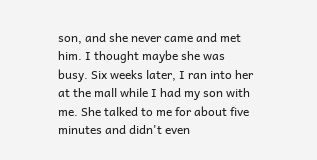son, and she never came and met him. I thought maybe she was busy. Six weeks later, I ran into her at the mall while I had my son with me. She talked to me for about five minutes and didn't even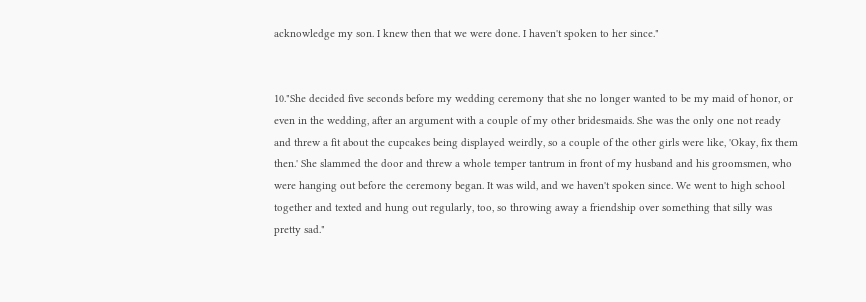acknowledge my son. I knew then that we were done. I haven't spoken to her since."


10."She decided five seconds before my wedding ceremony that she no longer wanted to be my maid of honor, or even in the wedding, after an argument with a couple of my other bridesmaids. She was the only one not ready and threw a fit about the cupcakes being displayed weirdly, so a couple of the other girls were like, 'Okay, fix them then.' She slammed the door and threw a whole temper tantrum in front of my husband and his groomsmen, who were hanging out before the ceremony began. It was wild, and we haven't spoken since. We went to high school together and texted and hung out regularly, too, so throwing away a friendship over something that silly was pretty sad."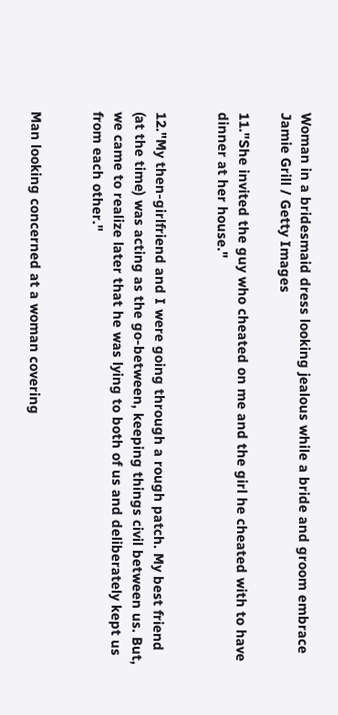Woman in a bridesmaid dress looking jealous while a bride and groom embrace
Jamie Grill / Getty Images

11."She invited the guy who cheated on me and the girl he cheated with to have dinner at her house."


12."My then-girlfriend and I were going through a rough patch. My best friend (at the time) was acting as the go-between, keeping things civil between us. But, we came to realize later that he was lying to both of us and deliberately kept us from each other."


Man looking concerned at a woman covering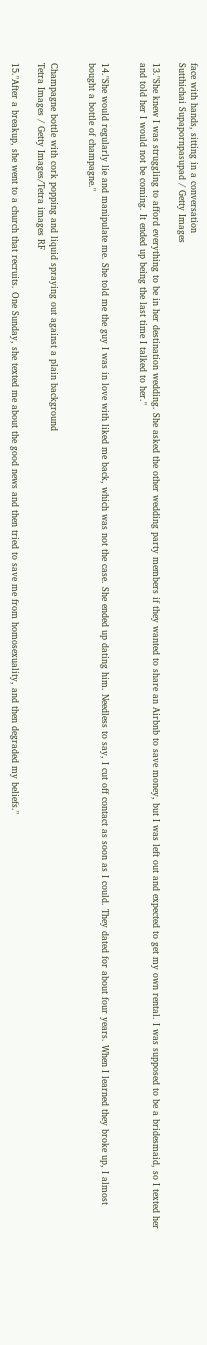face with hands, sitting in a conversation
Sutthichai Supapornpasupad / Getty Images

13."She knew I was struggling to afford everything to be in her destination wedding. She asked the other wedding party members if they wanted to share an Airbnb to save money, but I was left out and expected to get my own rental. I was supposed to be a bridesmaid, so I texted her and told her I would not be coming. It ended up being the last time I talked to her."


14."She would regularly lie and manipulate me. She told me the guy I was in love with liked me back, which was not the case. She ended up dating him. Needless to say, I cut off contact as soon as I could. They dated for about four years. When I learned they broke up, I almost bought a bottle of champagne."


Champagne bottle with cork popping and liquid spraying out against a plain background
Tetra Images / Getty Images/Tetra images RF

15."After a breakup, she went to a church that recruits. One Sunday, she texted me about the good news and then tried to save me from homosexuality, and then degraded my beliefs."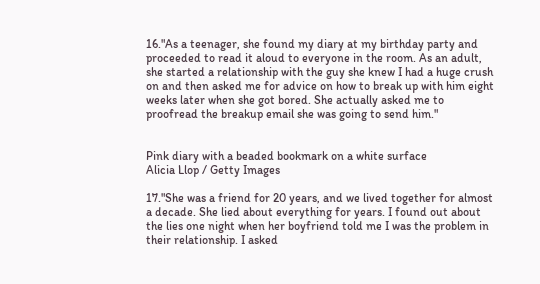16."As a teenager, she found my diary at my birthday party and proceeded to read it aloud to everyone in the room. As an adult, she started a relationship with the guy she knew I had a huge crush on and then asked me for advice on how to break up with him eight weeks later when she got bored. She actually asked me to proofread the breakup email she was going to send him."


Pink diary with a beaded bookmark on a white surface
Alicia Llop / Getty Images

17."She was a friend for 20 years, and we lived together for almost a decade. She lied about everything for years. I found out about the lies one night when her boyfriend told me I was the problem in their relationship. I asked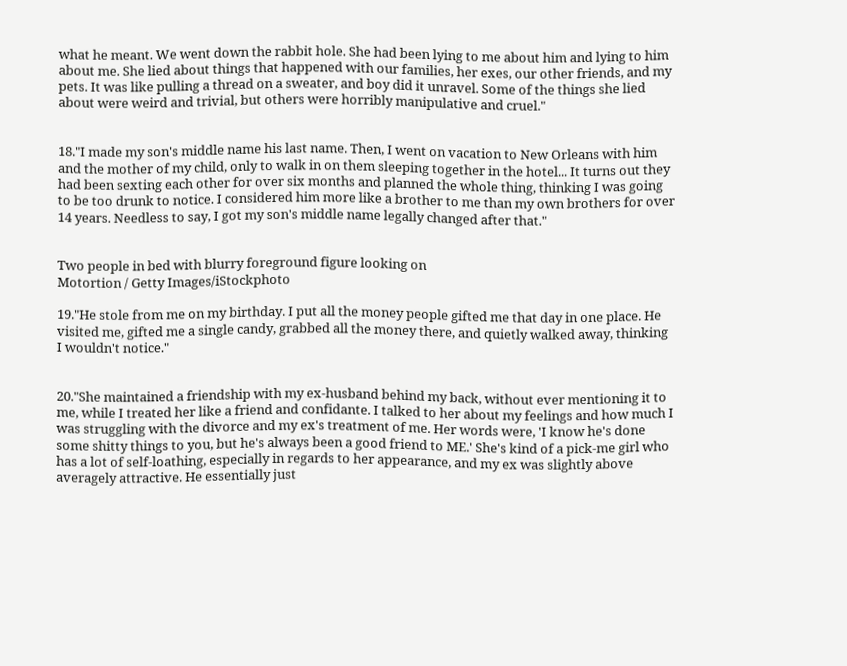what he meant. We went down the rabbit hole. She had been lying to me about him and lying to him about me. She lied about things that happened with our families, her exes, our other friends, and my pets. It was like pulling a thread on a sweater, and boy did it unravel. Some of the things she lied about were weird and trivial, but others were horribly manipulative and cruel."


18."I made my son's middle name his last name. Then, I went on vacation to New Orleans with him and the mother of my child, only to walk in on them sleeping together in the hotel... It turns out they had been sexting each other for over six months and planned the whole thing, thinking I was going to be too drunk to notice. I considered him more like a brother to me than my own brothers for over 14 years. Needless to say, I got my son's middle name legally changed after that."


Two people in bed with blurry foreground figure looking on
Motortion / Getty Images/iStockphoto

19."He stole from me on my birthday. I put all the money people gifted me that day in one place. He visited me, gifted me a single candy, grabbed all the money there, and quietly walked away, thinking I wouldn't notice."


20."She maintained a friendship with my ex-husband behind my back, without ever mentioning it to me, while I treated her like a friend and confidante. I talked to her about my feelings and how much I was struggling with the divorce and my ex's treatment of me. Her words were, 'I know he's done some shitty things to you, but he's always been a good friend to ME.' She's kind of a pick-me girl who has a lot of self-loathing, especially in regards to her appearance, and my ex was slightly above averagely attractive. He essentially just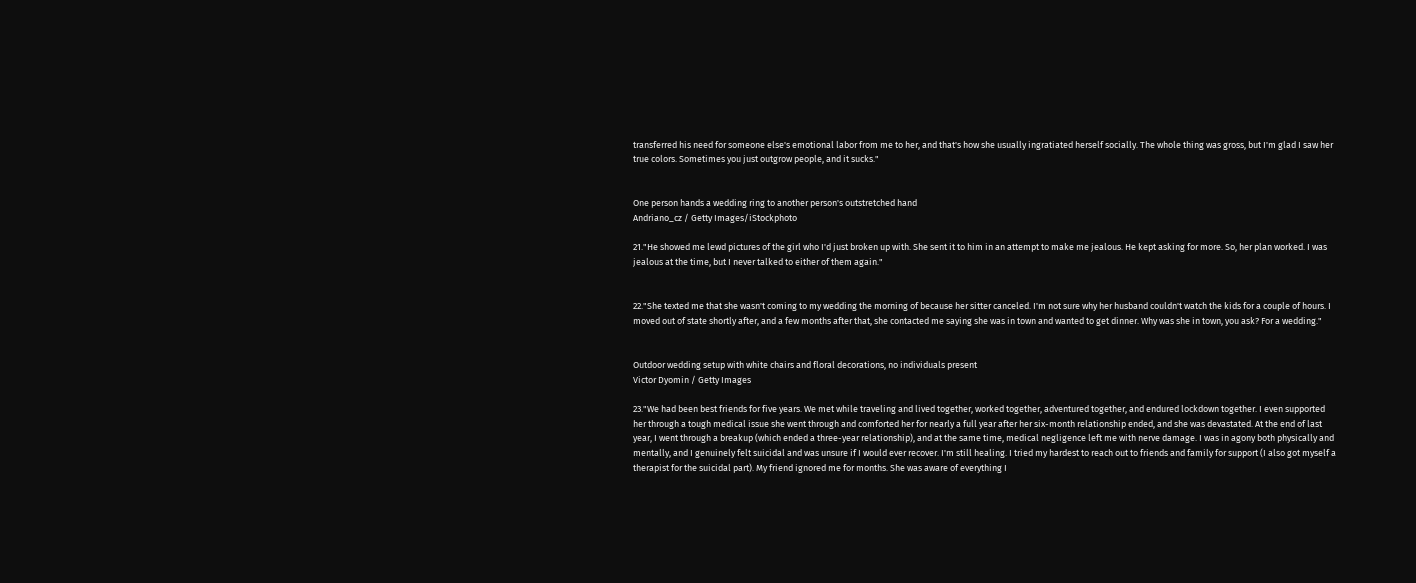transferred his need for someone else's emotional labor from me to her, and that's how she usually ingratiated herself socially. The whole thing was gross, but I'm glad I saw her true colors. Sometimes you just outgrow people, and it sucks."


One person hands a wedding ring to another person's outstretched hand
Andriano_cz / Getty Images/iStockphoto

21."He showed me lewd pictures of the girl who I'd just broken up with. She sent it to him in an attempt to make me jealous. He kept asking for more. So, her plan worked. I was jealous at the time, but I never talked to either of them again."


22."She texted me that she wasn't coming to my wedding the morning of because her sitter canceled. I'm not sure why her husband couldn't watch the kids for a couple of hours. I moved out of state shortly after, and a few months after that, she contacted me saying she was in town and wanted to get dinner. Why was she in town, you ask? For a wedding."


Outdoor wedding setup with white chairs and floral decorations, no individuals present
Victor Dyomin / Getty Images

23."We had been best friends for five years. We met while traveling and lived together, worked together, adventured together, and endured lockdown together. I even supported her through a tough medical issue she went through and comforted her for nearly a full year after her six-month relationship ended, and she was devastated. At the end of last year, I went through a breakup (which ended a three-year relationship), and at the same time, medical negligence left me with nerve damage. I was in agony both physically and mentally, and I genuinely felt suicidal and was unsure if I would ever recover. I'm still healing. I tried my hardest to reach out to friends and family for support (I also got myself a therapist for the suicidal part). My friend ignored me for months. She was aware of everything I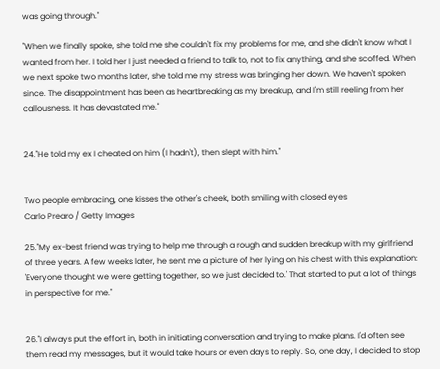was going through."

"When we finally spoke, she told me she couldn't fix my problems for me, and she didn't know what I wanted from her. I told her I just needed a friend to talk to, not to fix anything, and she scoffed. When we next spoke two months later, she told me my stress was bringing her down. We haven't spoken since. The disappointment has been as heartbreaking as my breakup, and I'm still reeling from her callousness. It has devastated me."


24."He told my ex I cheated on him (I hadn't), then slept with him."


Two people embracing, one kisses the other's cheek, both smiling with closed eyes
Carlo Prearo / Getty Images

25."My ex-best friend was trying to help me through a rough and sudden breakup with my girlfriend of three years. A few weeks later, he sent me a picture of her lying on his chest with this explanation: 'Everyone thought we were getting together, so we just decided to.' That started to put a lot of things in perspective for me."


26."I always put the effort in, both in initiating conversation and trying to make plans. I'd often see them read my messages, but it would take hours or even days to reply. So, one day, I decided to stop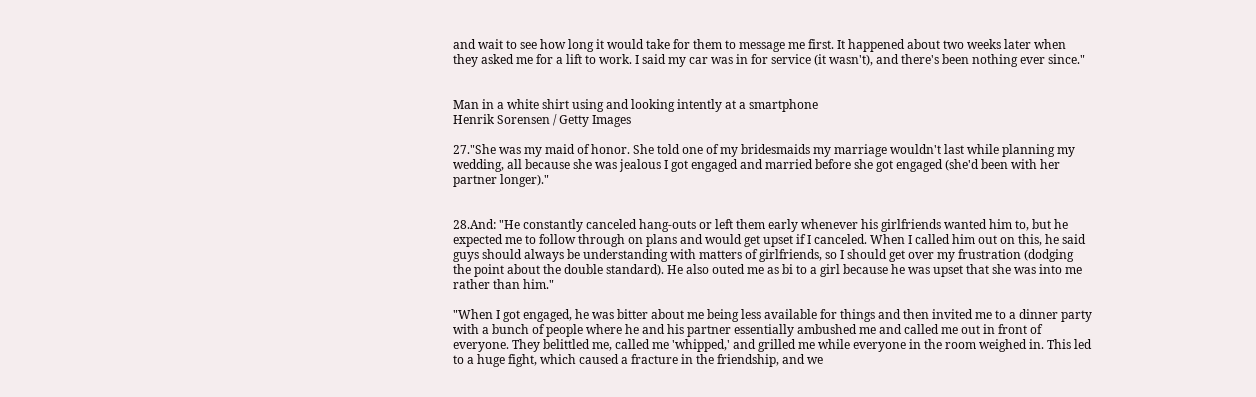and wait to see how long it would take for them to message me first. It happened about two weeks later when they asked me for a lift to work. I said my car was in for service (it wasn't), and there's been nothing ever since."


Man in a white shirt using and looking intently at a smartphone
Henrik Sorensen / Getty Images

27."She was my maid of honor. She told one of my bridesmaids my marriage wouldn't last while planning my wedding, all because she was jealous I got engaged and married before she got engaged (she'd been with her partner longer)."


28.And: "He constantly canceled hang-outs or left them early whenever his girlfriends wanted him to, but he expected me to follow through on plans and would get upset if I canceled. When I called him out on this, he said guys should always be understanding with matters of girlfriends, so I should get over my frustration (dodging the point about the double standard). He also outed me as bi to a girl because he was upset that she was into me rather than him."

"When I got engaged, he was bitter about me being less available for things and then invited me to a dinner party with a bunch of people where he and his partner essentially ambushed me and called me out in front of everyone. They belittled me, called me 'whipped,' and grilled me while everyone in the room weighed in. This led to a huge fight, which caused a fracture in the friendship, and we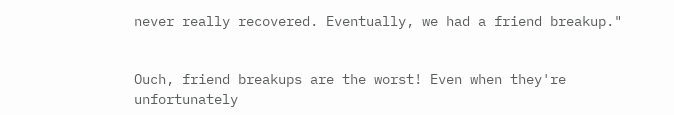never really recovered. Eventually, we had a friend breakup."


Ouch, friend breakups are the worst! Even when they're unfortunately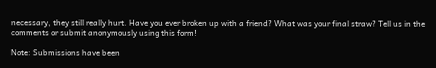necessary, they still really hurt. Have you ever broken up with a friend? What was your final straw? Tell us in the comments or submit anonymously using this form!

Note: Submissions have been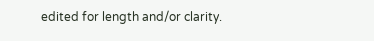edited for length and/or clarity.